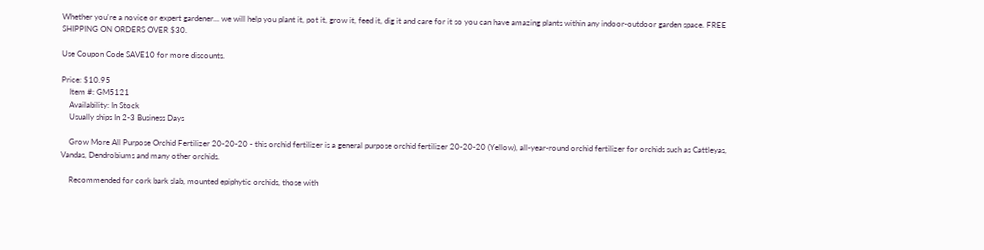Whether you're a novice or expert gardener... we will help you plant it, pot it, grow it, feed it, dig it and care for it so you can have amazing plants within any indoor-outdoor garden space. FREE SHIPPING ON ORDERS OVER $30.

Use Coupon Code SAVE10 for more discounts.

Price: $10.95
    Item #: GM5121
    Availability: In Stock
    Usually ships In 2-3 Business Days

    Grow More All Purpose Orchid Fertilizer 20-20-20 - this orchid fertilizer is a general purpose orchid fertilizer 20-20-20 (Yellow), all-year-round orchid fertilizer for orchids such as Cattleyas, Vandas, Dendrobiums and many other orchids.

    Recommended for cork bark slab, mounted epiphytic orchids, those with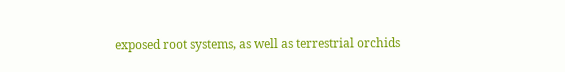exposed root systems, as well as terrestrial orchids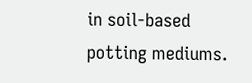in soil-based potting mediums.